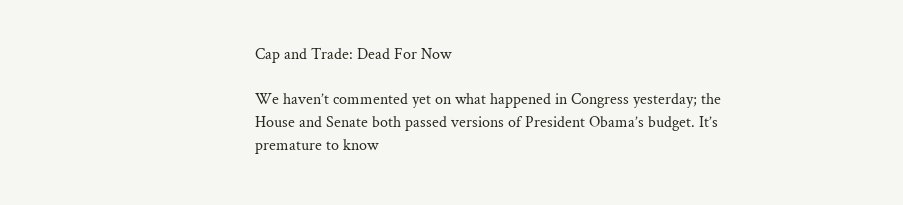Cap and Trade: Dead For Now

We haven’t commented yet on what happened in Congress yesterday; the House and Senate both passed versions of President Obama’s budget. It’s premature to know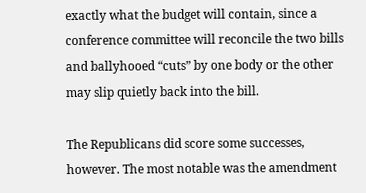exactly what the budget will contain, since a conference committee will reconcile the two bills and ballyhooed “cuts” by one body or the other may slip quietly back into the bill.

The Republicans did score some successes, however. The most notable was the amendment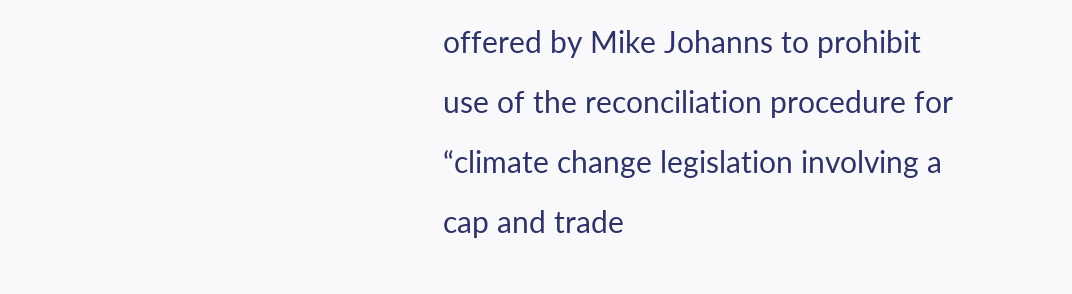offered by Mike Johanns to prohibit use of the reconciliation procedure for “climate change legislation involving a cap and trade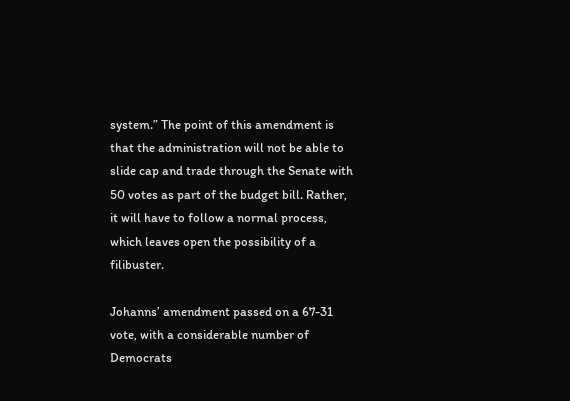system.” The point of this amendment is that the administration will not be able to slide cap and trade through the Senate with 50 votes as part of the budget bill. Rather, it will have to follow a normal process, which leaves open the possibility of a filibuster.

Johanns’ amendment passed on a 67-31 vote, with a considerable number of Democrats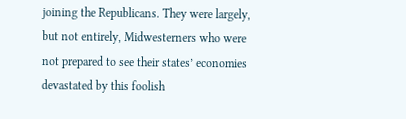joining the Republicans. They were largely, but not entirely, Midwesterners who were not prepared to see their states’ economies devastated by this foolish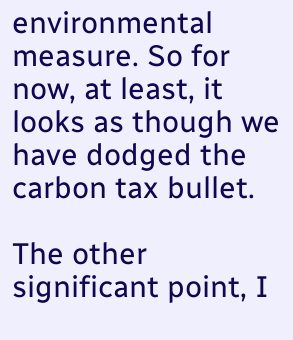environmental measure. So for now, at least, it looks as though we have dodged the carbon tax bullet.

The other significant point, I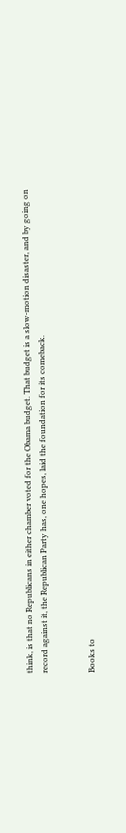think, is that no Republicans in either chamber voted for the Obama budget. That budget is a slow-motion disaster, and by going on record against it, the Republican Party has, one hopes, laid the foundation for its comeback.


Books to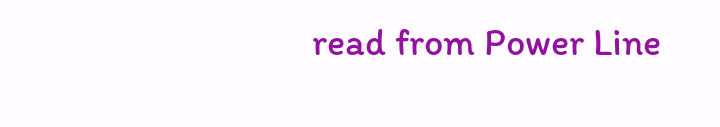read from Power Line